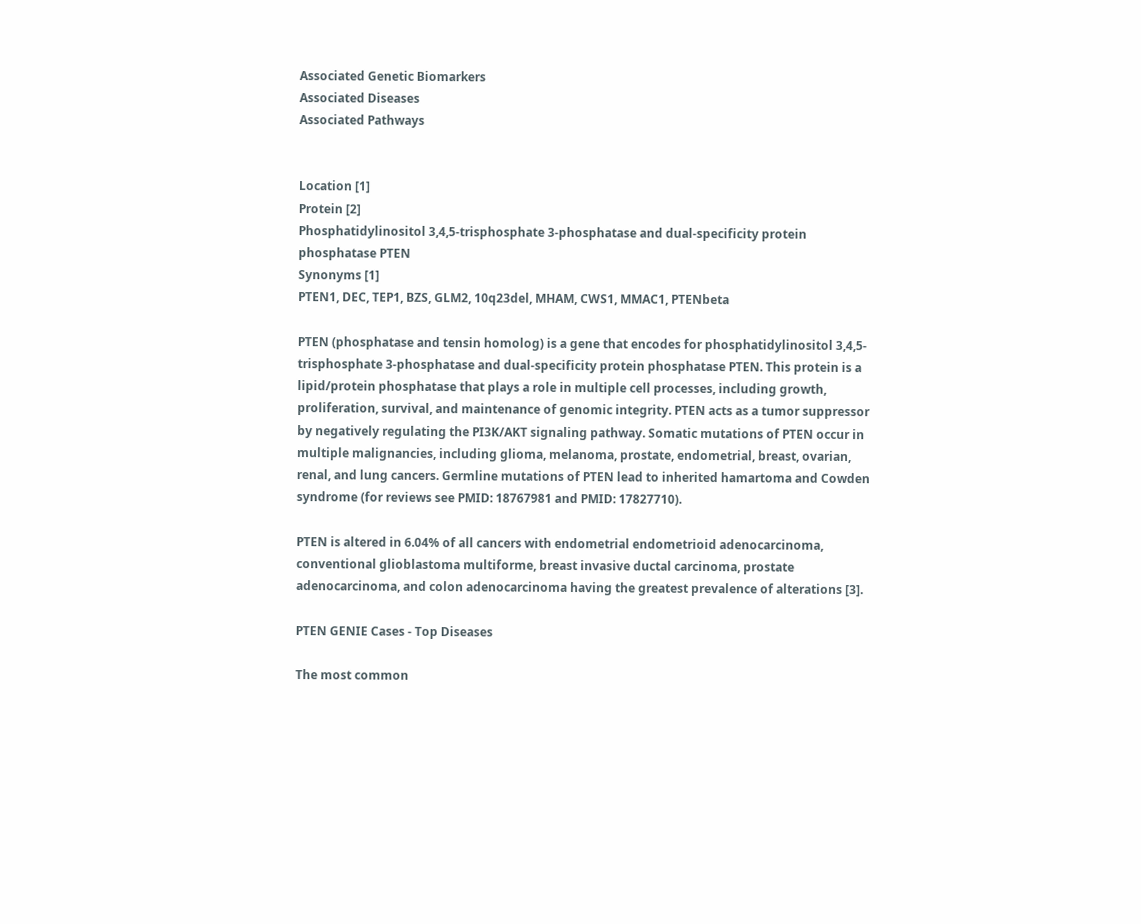Associated Genetic Biomarkers
Associated Diseases
Associated Pathways


Location [1]
Protein [2]
Phosphatidylinositol 3,4,5-trisphosphate 3-phosphatase and dual-specificity protein phosphatase PTEN
Synonyms [1]
PTEN1, DEC, TEP1, BZS, GLM2, 10q23del, MHAM, CWS1, MMAC1, PTENbeta

PTEN (phosphatase and tensin homolog) is a gene that encodes for phosphatidylinositol 3,4,5-trisphosphate 3-phosphatase and dual-specificity protein phosphatase PTEN. This protein is a lipid/protein phosphatase that plays a role in multiple cell processes, including growth, proliferation, survival, and maintenance of genomic integrity. PTEN acts as a tumor suppressor by negatively regulating the PI3K/AKT signaling pathway. Somatic mutations of PTEN occur in multiple malignancies, including glioma, melanoma, prostate, endometrial, breast, ovarian, renal, and lung cancers. Germline mutations of PTEN lead to inherited hamartoma and Cowden syndrome (for reviews see PMID: 18767981 and PMID: 17827710).

PTEN is altered in 6.04% of all cancers with endometrial endometrioid adenocarcinoma, conventional glioblastoma multiforme, breast invasive ductal carcinoma, prostate adenocarcinoma, and colon adenocarcinoma having the greatest prevalence of alterations [3].

PTEN GENIE Cases - Top Diseases

The most common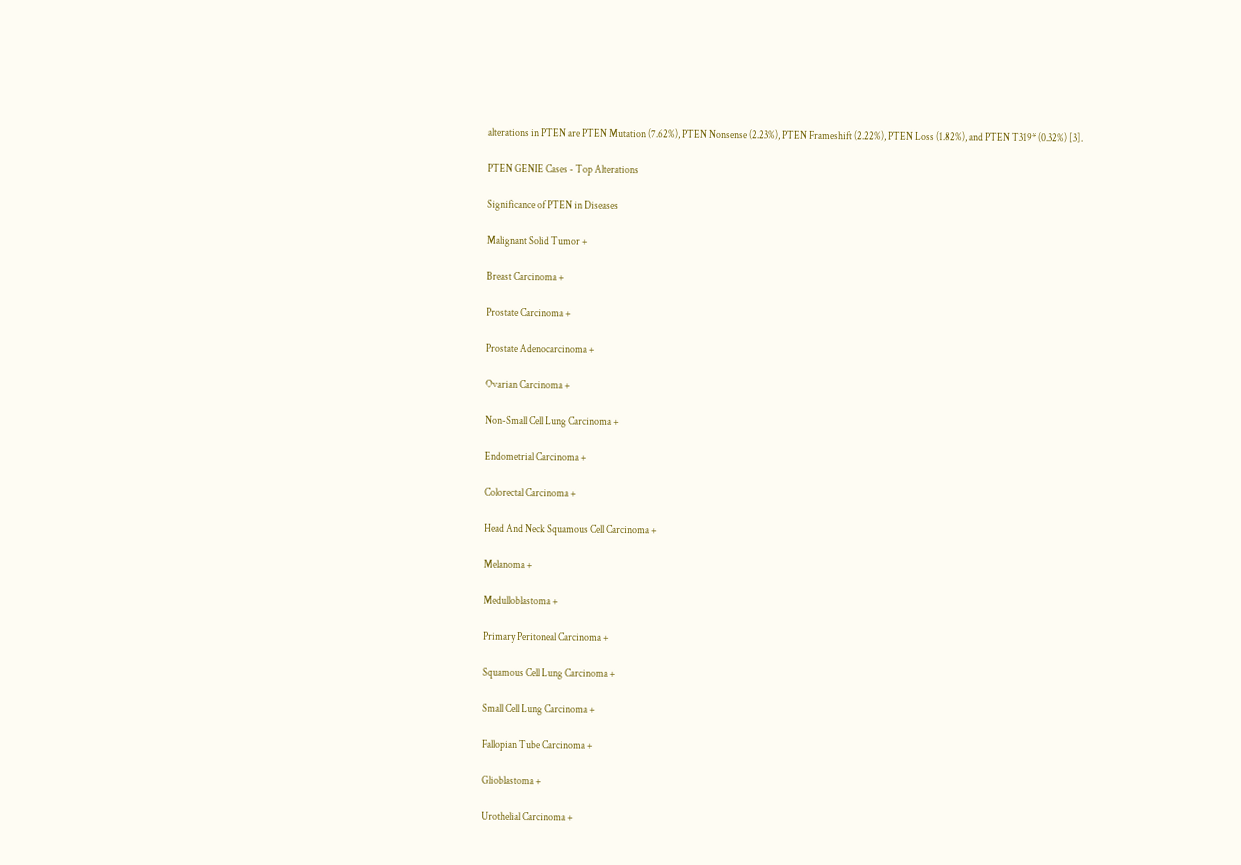alterations in PTEN are PTEN Mutation (7.62%), PTEN Nonsense (2.23%), PTEN Frameshift (2.22%), PTEN Loss (1.82%), and PTEN T319* (0.32%) [3].

PTEN GENIE Cases - Top Alterations

Significance of PTEN in Diseases

Malignant Solid Tumor +

Breast Carcinoma +

Prostate Carcinoma +

Prostate Adenocarcinoma +

Ovarian Carcinoma +

Non-Small Cell Lung Carcinoma +

Endometrial Carcinoma +

Colorectal Carcinoma +

Head And Neck Squamous Cell Carcinoma +

Melanoma +

Medulloblastoma +

Primary Peritoneal Carcinoma +

Squamous Cell Lung Carcinoma +

Small Cell Lung Carcinoma +

Fallopian Tube Carcinoma +

Glioblastoma +

Urothelial Carcinoma +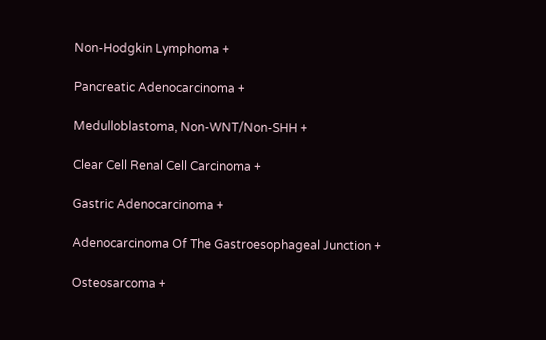Non-Hodgkin Lymphoma +

Pancreatic Adenocarcinoma +

Medulloblastoma, Non-WNT/Non-SHH +

Clear Cell Renal Cell Carcinoma +

Gastric Adenocarcinoma +

Adenocarcinoma Of The Gastroesophageal Junction +

Osteosarcoma +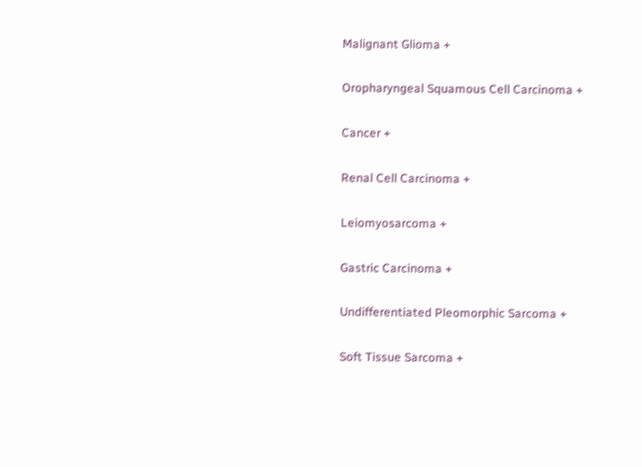Malignant Glioma +

Oropharyngeal Squamous Cell Carcinoma +

Cancer +

Renal Cell Carcinoma +

Leiomyosarcoma +

Gastric Carcinoma +

Undifferentiated Pleomorphic Sarcoma +

Soft Tissue Sarcoma +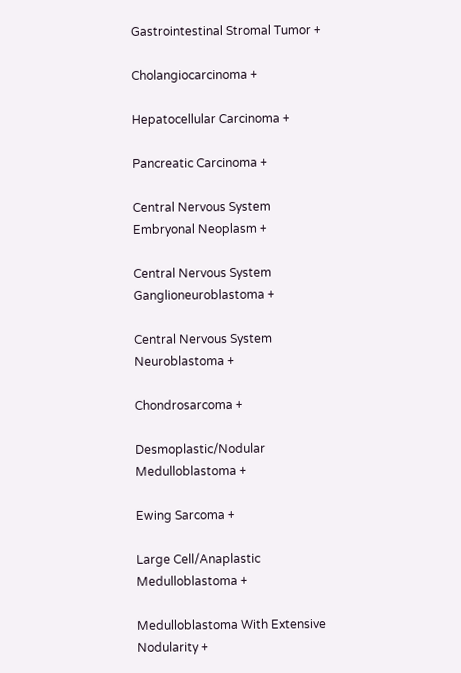Gastrointestinal Stromal Tumor +

Cholangiocarcinoma +

Hepatocellular Carcinoma +

Pancreatic Carcinoma +

Central Nervous System Embryonal Neoplasm +

Central Nervous System Ganglioneuroblastoma +

Central Nervous System Neuroblastoma +

Chondrosarcoma +

Desmoplastic/Nodular Medulloblastoma +

Ewing Sarcoma +

Large Cell/Anaplastic Medulloblastoma +

Medulloblastoma With Extensive Nodularity +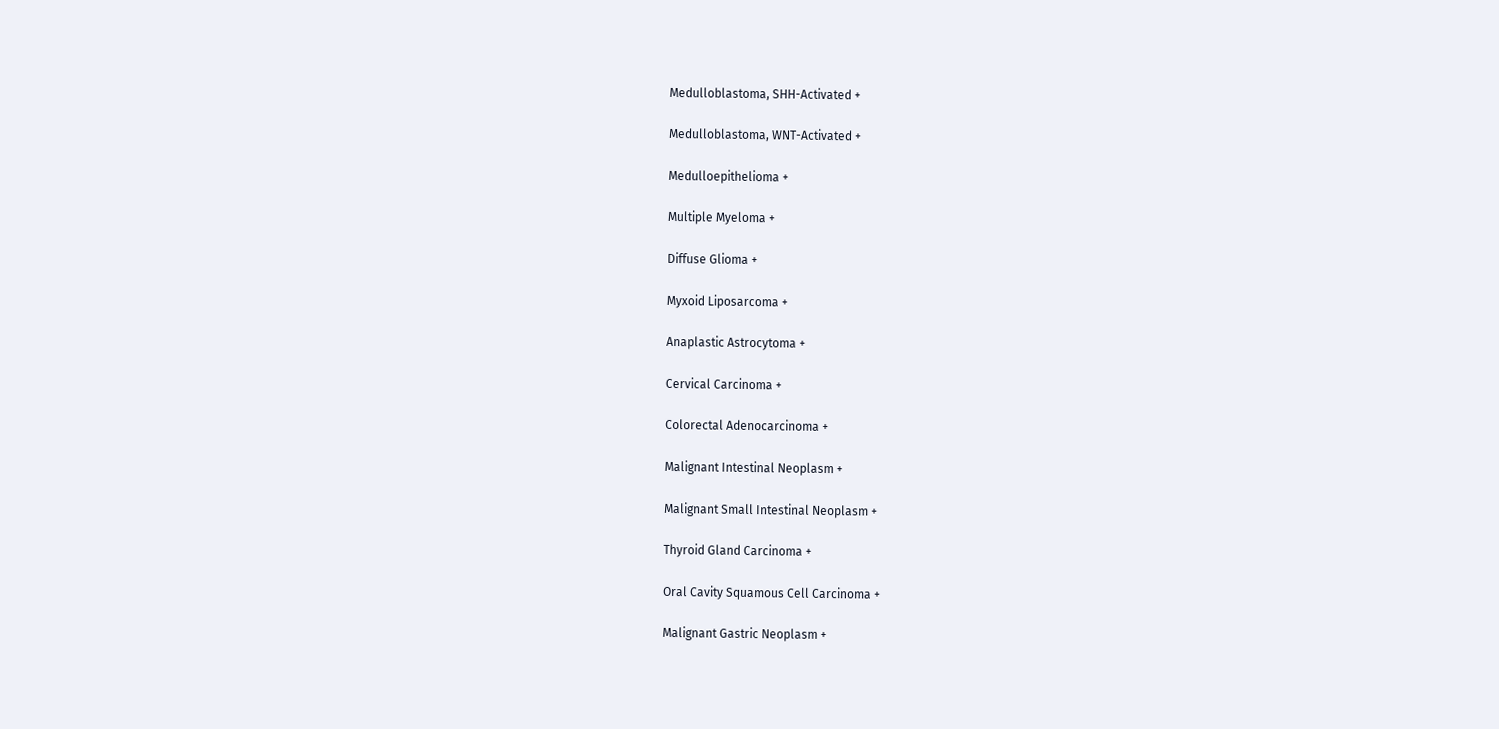Medulloblastoma, SHH-Activated +

Medulloblastoma, WNT-Activated +

Medulloepithelioma +

Multiple Myeloma +

Diffuse Glioma +

Myxoid Liposarcoma +

Anaplastic Astrocytoma +

Cervical Carcinoma +

Colorectal Adenocarcinoma +

Malignant Intestinal Neoplasm +

Malignant Small Intestinal Neoplasm +

Thyroid Gland Carcinoma +

Oral Cavity Squamous Cell Carcinoma +

Malignant Gastric Neoplasm +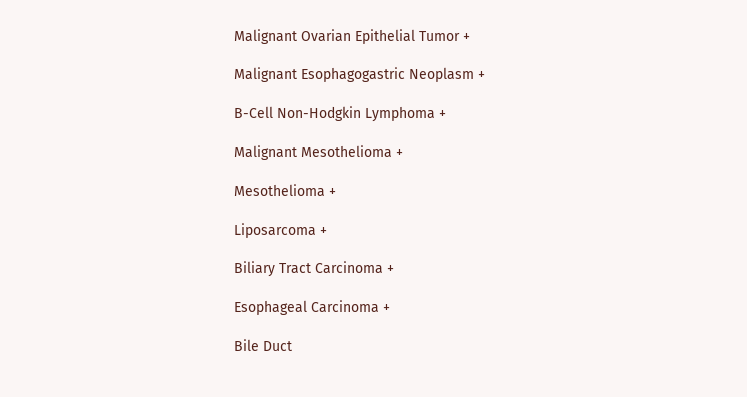Malignant Ovarian Epithelial Tumor +

Malignant Esophagogastric Neoplasm +

B-Cell Non-Hodgkin Lymphoma +

Malignant Mesothelioma +

Mesothelioma +

Liposarcoma +

Biliary Tract Carcinoma +

Esophageal Carcinoma +

Bile Duct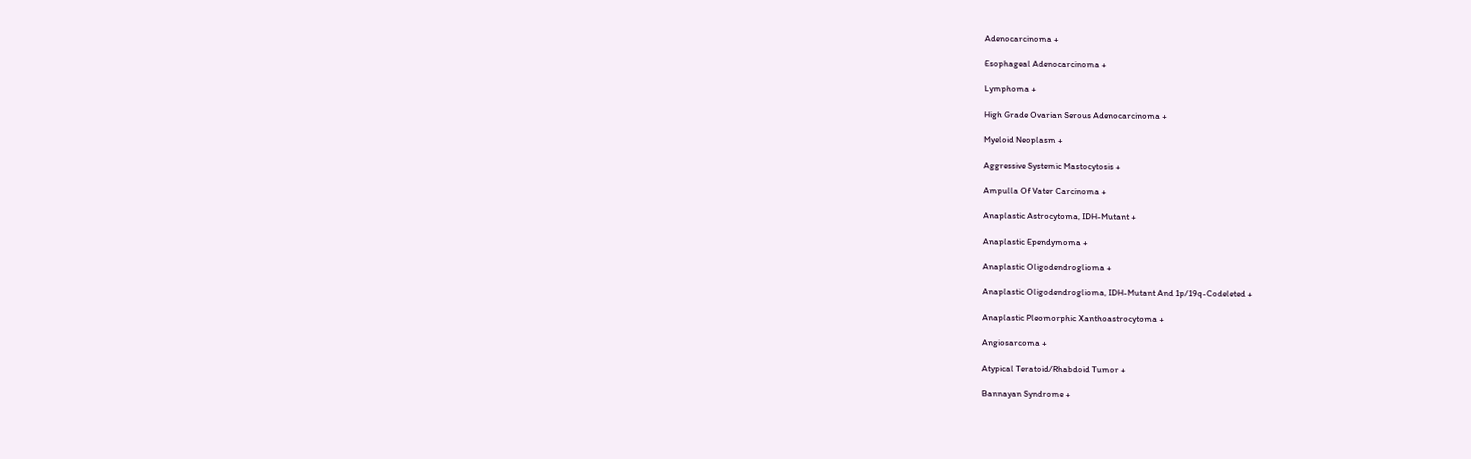Adenocarcinoma +

Esophageal Adenocarcinoma +

Lymphoma +

High Grade Ovarian Serous Adenocarcinoma +

Myeloid Neoplasm +

Aggressive Systemic Mastocytosis +

Ampulla Of Vater Carcinoma +

Anaplastic Astrocytoma, IDH-Mutant +

Anaplastic Ependymoma +

Anaplastic Oligodendroglioma +

Anaplastic Oligodendroglioma, IDH-Mutant And 1p/19q-Codeleted +

Anaplastic Pleomorphic Xanthoastrocytoma +

Angiosarcoma +

Atypical Teratoid/Rhabdoid Tumor +

Bannayan Syndrome +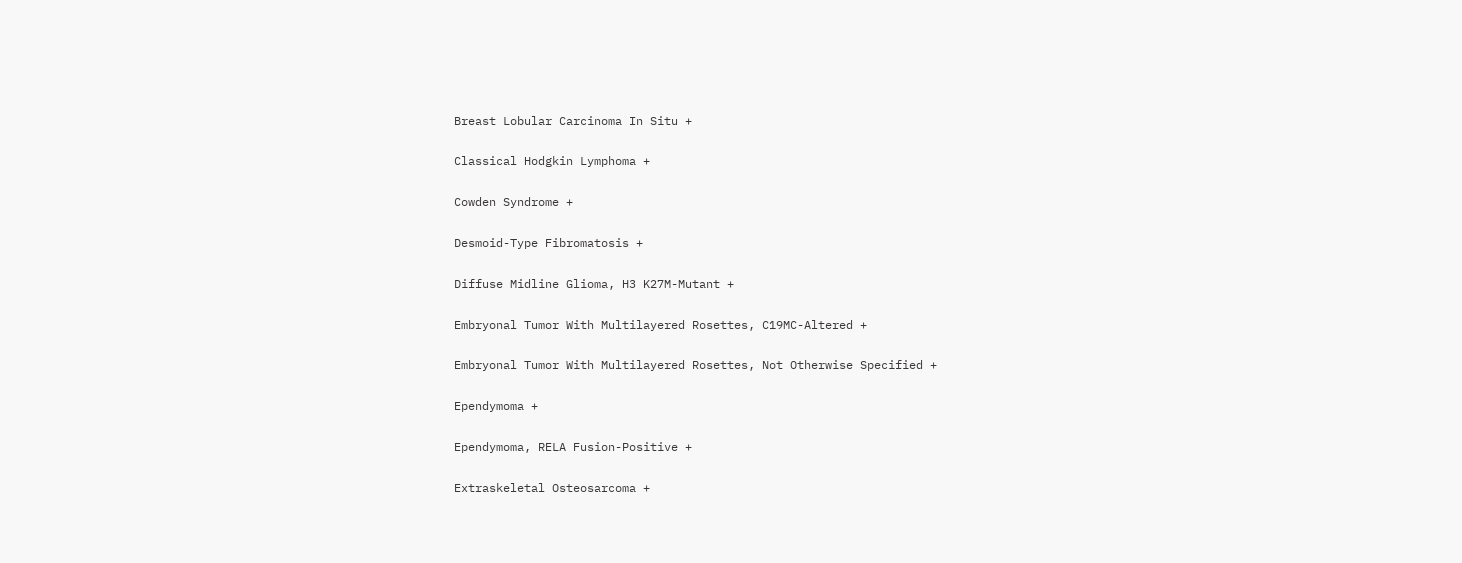Breast Lobular Carcinoma In Situ +

Classical Hodgkin Lymphoma +

Cowden Syndrome +

Desmoid-Type Fibromatosis +

Diffuse Midline Glioma, H3 K27M-Mutant +

Embryonal Tumor With Multilayered Rosettes, C19MC-Altered +

Embryonal Tumor With Multilayered Rosettes, Not Otherwise Specified +

Ependymoma +

Ependymoma, RELA Fusion-Positive +

Extraskeletal Osteosarcoma +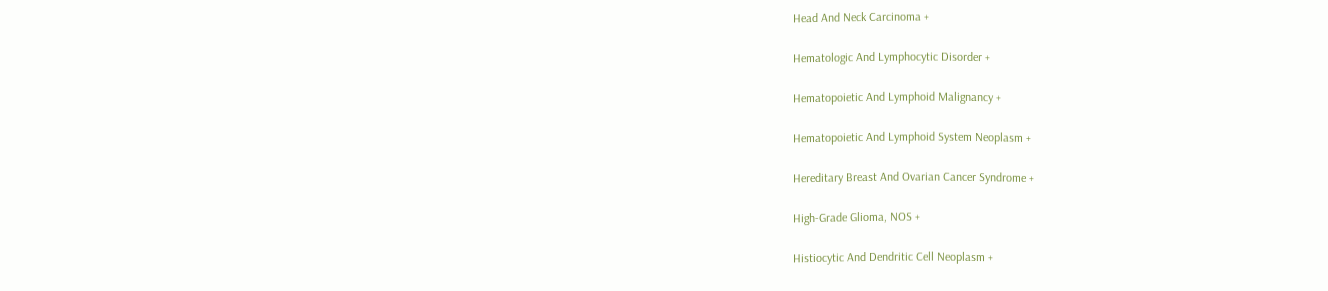Head And Neck Carcinoma +

Hematologic And Lymphocytic Disorder +

Hematopoietic And Lymphoid Malignancy +

Hematopoietic And Lymphoid System Neoplasm +

Hereditary Breast And Ovarian Cancer Syndrome +

High-Grade Glioma, NOS +

Histiocytic And Dendritic Cell Neoplasm +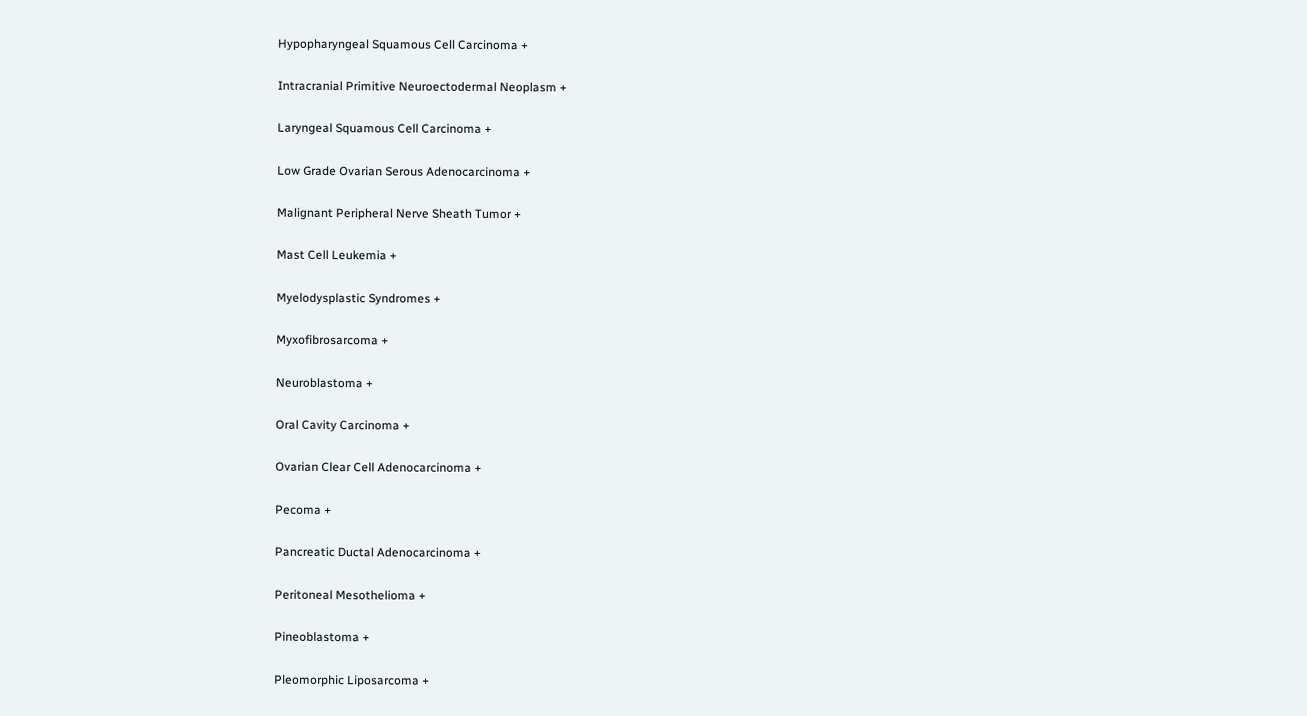Hypopharyngeal Squamous Cell Carcinoma +

Intracranial Primitive Neuroectodermal Neoplasm +

Laryngeal Squamous Cell Carcinoma +

Low Grade Ovarian Serous Adenocarcinoma +

Malignant Peripheral Nerve Sheath Tumor +

Mast Cell Leukemia +

Myelodysplastic Syndromes +

Myxofibrosarcoma +

Neuroblastoma +

Oral Cavity Carcinoma +

Ovarian Clear Cell Adenocarcinoma +

Pecoma +

Pancreatic Ductal Adenocarcinoma +

Peritoneal Mesothelioma +

Pineoblastoma +

Pleomorphic Liposarcoma +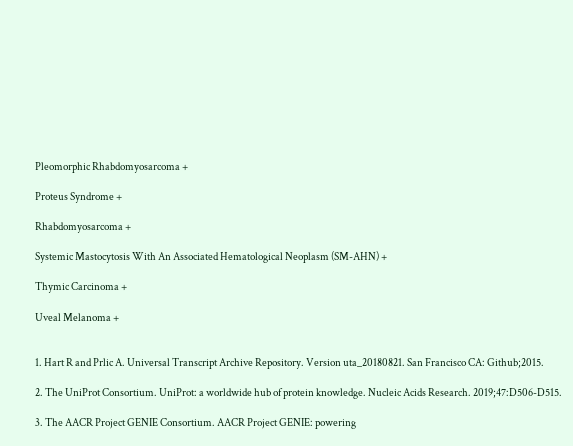Pleomorphic Rhabdomyosarcoma +

Proteus Syndrome +

Rhabdomyosarcoma +

Systemic Mastocytosis With An Associated Hematological Neoplasm (SM-AHN) +

Thymic Carcinoma +

Uveal Melanoma +


1. Hart R and Prlic A. Universal Transcript Archive Repository. Version uta_20180821. San Francisco CA: Github;2015.

2. The UniProt Consortium. UniProt: a worldwide hub of protein knowledge. Nucleic Acids Research. 2019;47:D506-D515.

3. The AACR Project GENIE Consortium. AACR Project GENIE: powering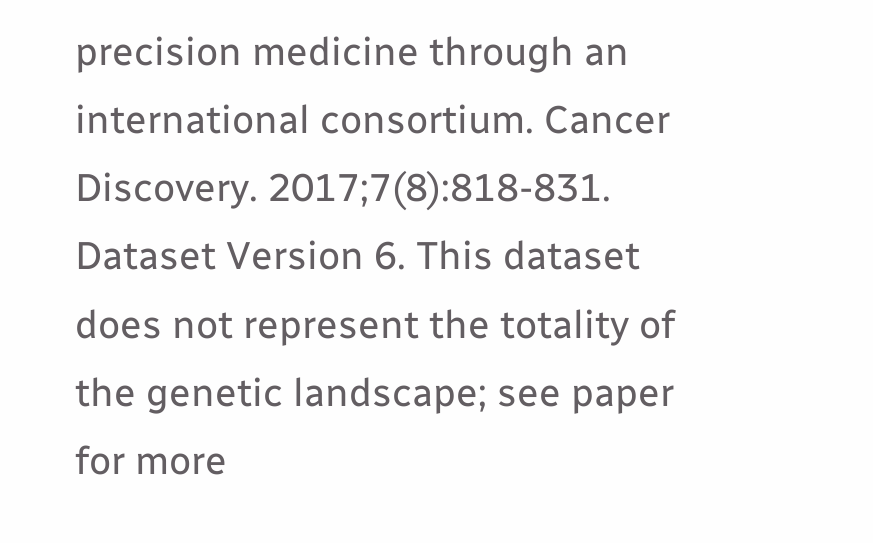precision medicine through an international consortium. Cancer Discovery. 2017;7(8):818-831. Dataset Version 6. This dataset does not represent the totality of the genetic landscape; see paper for more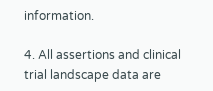information.

4. All assertions and clinical trial landscape data are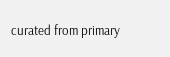curated from primary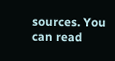sources. You can read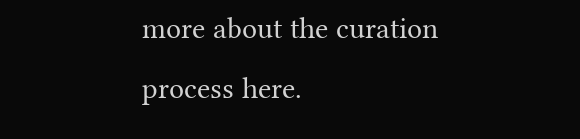more about the curation process here.